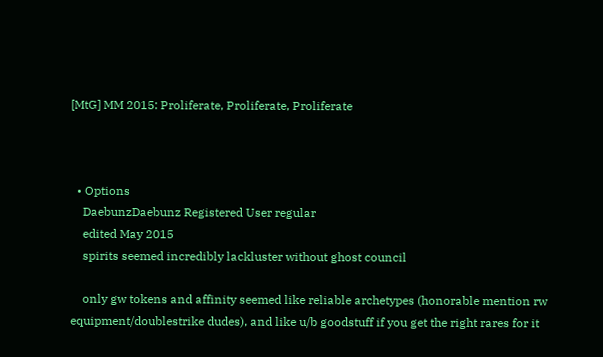[MtG] MM 2015: Proliferate, Proliferate, Proliferate



  • Options
    DaebunzDaebunz Registered User regular
    edited May 2015
    spirits seemed incredibly lackluster without ghost council

    only gw tokens and affinity seemed like reliable archetypes (honorable mention rw equipment/doublestrike dudes), and like u/b goodstuff if you get the right rares for it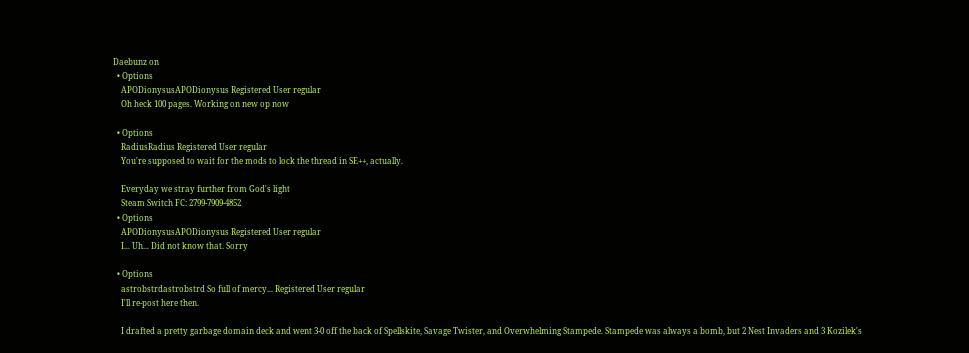Daebunz on
  • Options
    APODionysusAPODionysus Registered User regular
    Oh heck 100 pages. Working on new op now

  • Options
    RadiusRadius Registered User regular
    You're supposed to wait for the mods to lock the thread in SE++, actually.

    Everyday we stray further from God's light
    Steam Switch FC: 2799-7909-4852
  • Options
    APODionysusAPODionysus Registered User regular
    I... Uh... Did not know that. Sorry

  • Options
    astrobstrdastrobstrd So full of mercy... Registered User regular
    I'll re-post here then.

    I drafted a pretty garbage domain deck and went 3-0 off the back of Spellskite, Savage Twister, and Overwhelming Stampede. Stampede was always a bomb, but 2 Nest Invaders and 3 Kozilek's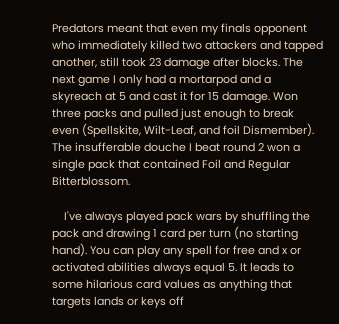Predators meant that even my finals opponent who immediately killed two attackers and tapped another, still took 23 damage after blocks. The next game I only had a mortarpod and a skyreach at 5 and cast it for 15 damage. Won three packs and pulled just enough to break even (Spellskite, Wilt-Leaf, and foil Dismember). The insufferable douche I beat round 2 won a single pack that contained Foil and Regular Bitterblossom.

    I've always played pack wars by shuffling the pack and drawing 1 card per turn (no starting hand). You can play any spell for free and x or activated abilities always equal 5. It leads to some hilarious card values as anything that targets lands or keys off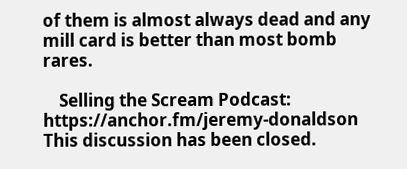of them is almost always dead and any mill card is better than most bomb rares.

    Selling the Scream Podcast: https://anchor.fm/jeremy-donaldson
This discussion has been closed.